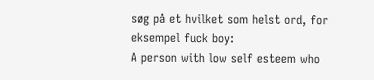søg på et hvilket som helst ord, for eksempel fuck boy:
A person with low self esteem who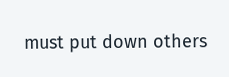must put down others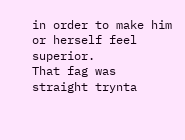in order to make him or herself feel superior.
That fag was straight trynta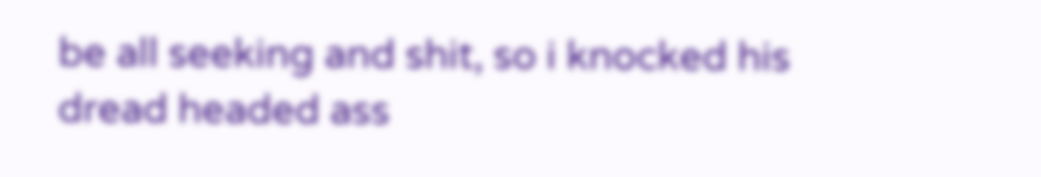be all seeking and shit, so i knocked his dread headed ass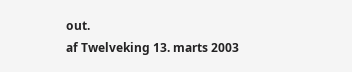out.
af Twelveking 13. marts 2003